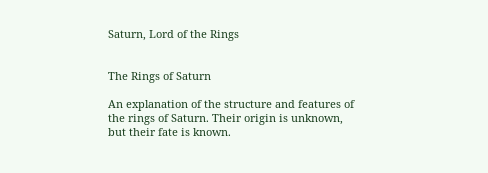Saturn, Lord of the Rings


The Rings of Saturn

An explanation of the structure and features of the rings of Saturn. Their origin is unknown, but their fate is known.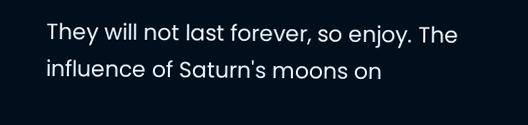They will not last forever, so enjoy. The influence of Saturn's moons on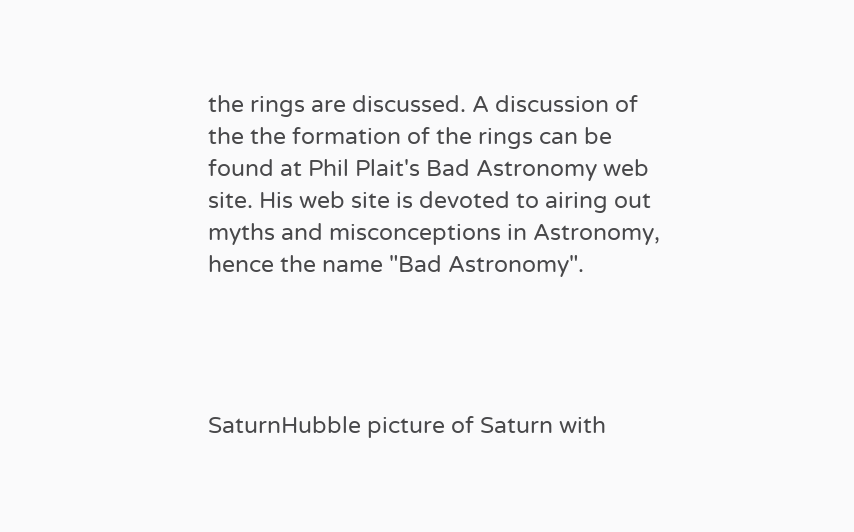the rings are discussed. A discussion of the the formation of the rings can be found at Phil Plait's Bad Astronomy web site. His web site is devoted to airing out myths and misconceptions in Astronomy, hence the name "Bad Astronomy".




SaturnHubble picture of Saturn with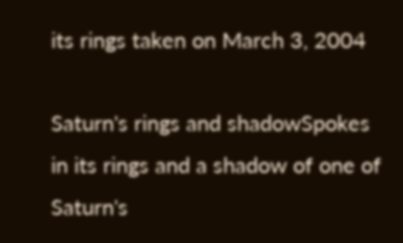its rings taken on March 3, 2004

Saturn's rings and shadowSpokes in its rings and a shadow of one of Saturn's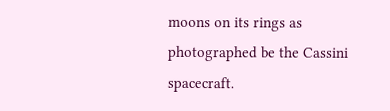moons on its rings as photographed be the Cassini spacecraft.